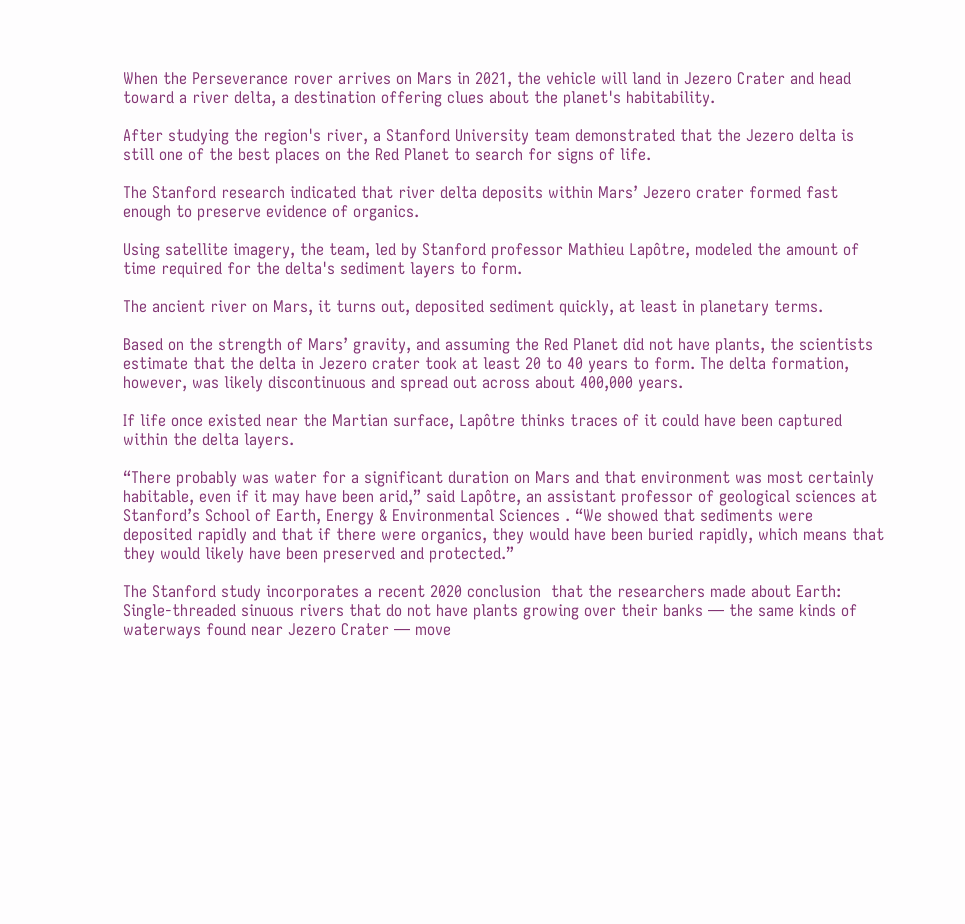When the Perseverance rover arrives on Mars in 2021, the vehicle will land in Jezero Crater and head toward a river delta, a destination offering clues about the planet's habitability.

After studying the region's river, a Stanford University team demonstrated that the Jezero delta is still one of the best places on the Red Planet to search for signs of life.

The Stanford research indicated that river delta deposits within Mars’ Jezero crater formed fast enough to preserve evidence of organics.

Using satellite imagery, the team, led by Stanford professor Mathieu Lapôtre, modeled the amount of time required for the delta's sediment layers to form.

The ancient river on Mars, it turns out, deposited sediment quickly, at least in planetary terms.

Based on the strength of Mars’ gravity, and assuming the Red Planet did not have plants, the scientists estimate that the delta in Jezero crater took at least 20 to 40 years to form. The delta formation, however, was likely discontinuous and spread out across about 400,000 years.

If life once existed near the Martian surface, Lapôtre thinks traces of it could have been captured within the delta layers.

“There probably was water for a significant duration on Mars and that environment was most certainly habitable, even if it may have been arid,” said Lapôtre, an assistant professor of geological sciences at Stanford’s School of Earth, Energy & Environmental Sciences . “We showed that sediments were deposited rapidly and that if there were organics, they would have been buried rapidly, which means that they would likely have been preserved and protected.”

The Stanford study incorporates a recent 2020 conclusion  that the researchers made about Earth: Single-threaded sinuous rivers that do not have plants growing over their banks — the same kinds of waterways found near Jezero Crater — move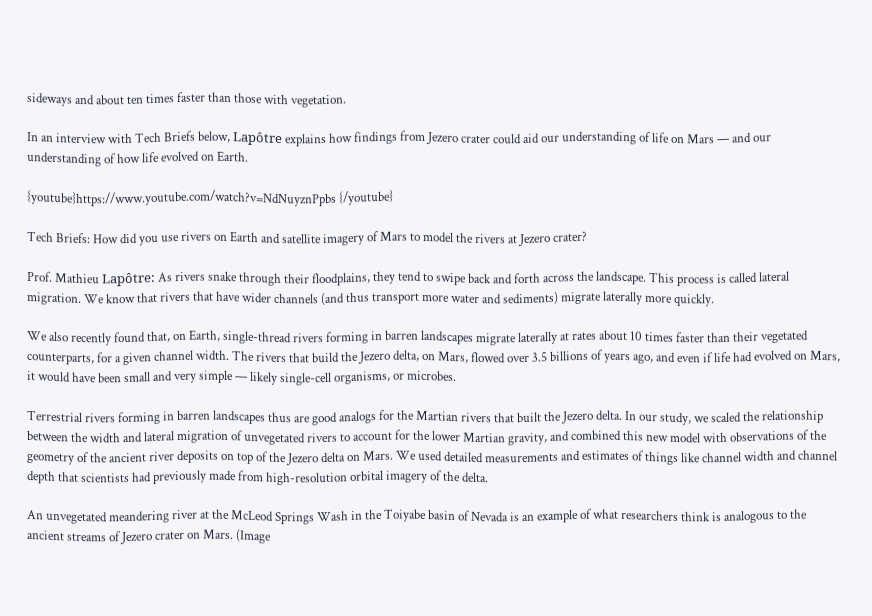sideways and about ten times faster than those with vegetation.

In an interview with Tech Briefs below, Lapôtre explains how findings from Jezero crater could aid our understanding of life on Mars — and our understanding of how life evolved on Earth.

{youtube}https://www.youtube.com/watch?v=NdNuyznPpbs {/youtube}

Tech Briefs: How did you use rivers on Earth and satellite imagery of Mars to model the rivers at Jezero crater?

Prof. Mathieu Lapôtre: As rivers snake through their floodplains, they tend to swipe back and forth across the landscape. This process is called lateral migration. We know that rivers that have wider channels (and thus transport more water and sediments) migrate laterally more quickly.

We also recently found that, on Earth, single-thread rivers forming in barren landscapes migrate laterally at rates about 10 times faster than their vegetated counterparts, for a given channel width. The rivers that build the Jezero delta, on Mars, flowed over 3.5 billions of years ago, and even if life had evolved on Mars, it would have been small and very simple — likely single-cell organisms, or microbes.

Terrestrial rivers forming in barren landscapes thus are good analogs for the Martian rivers that built the Jezero delta. In our study, we scaled the relationship between the width and lateral migration of unvegetated rivers to account for the lower Martian gravity, and combined this new model with observations of the geometry of the ancient river deposits on top of the Jezero delta on Mars. We used detailed measurements and estimates of things like channel width and channel depth that scientists had previously made from high-resolution orbital imagery of the delta.

An unvegetated meandering river at the McLeod Springs Wash in the Toiyabe basin of Nevada is an example of what researchers think is analogous to the ancient streams of Jezero crater on Mars. (Image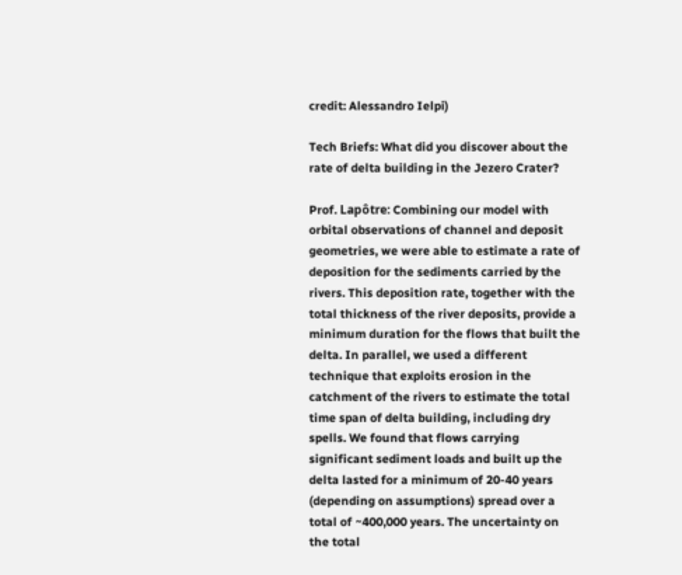credit: Alessandro Ielpi)

Tech Briefs: What did you discover about the rate of delta building in the Jezero Crater?

Prof. Lapôtre: Combining our model with orbital observations of channel and deposit geometries, we were able to estimate a rate of deposition for the sediments carried by the rivers. This deposition rate, together with the total thickness of the river deposits, provide a minimum duration for the flows that built the delta. In parallel, we used a different technique that exploits erosion in the catchment of the rivers to estimate the total time span of delta building, including dry spells. We found that flows carrying significant sediment loads and built up the delta lasted for a minimum of 20-40 years (depending on assumptions) spread over a total of ~400,000 years. The uncertainty on the total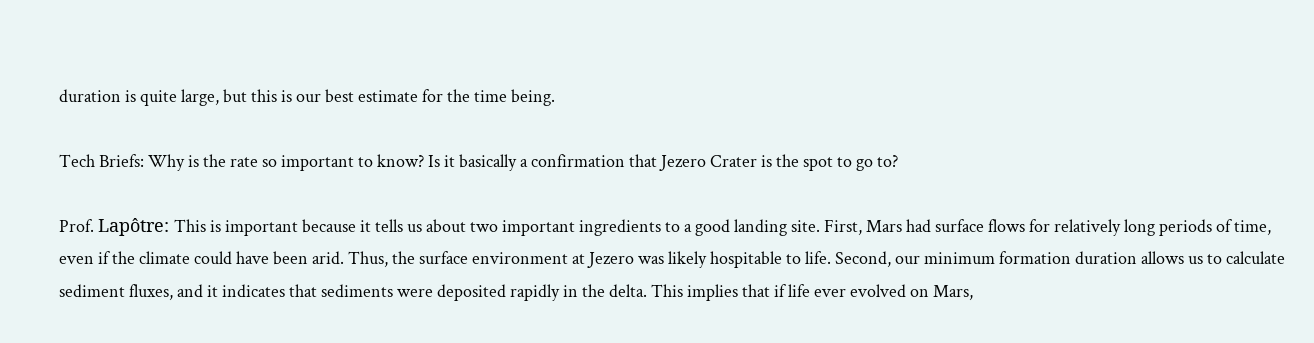duration is quite large, but this is our best estimate for the time being.

Tech Briefs: Why is the rate so important to know? Is it basically a confirmation that Jezero Crater is the spot to go to?

Prof. Lapôtre: This is important because it tells us about two important ingredients to a good landing site. First, Mars had surface flows for relatively long periods of time, even if the climate could have been arid. Thus, the surface environment at Jezero was likely hospitable to life. Second, our minimum formation duration allows us to calculate sediment fluxes, and it indicates that sediments were deposited rapidly in the delta. This implies that if life ever evolved on Mars,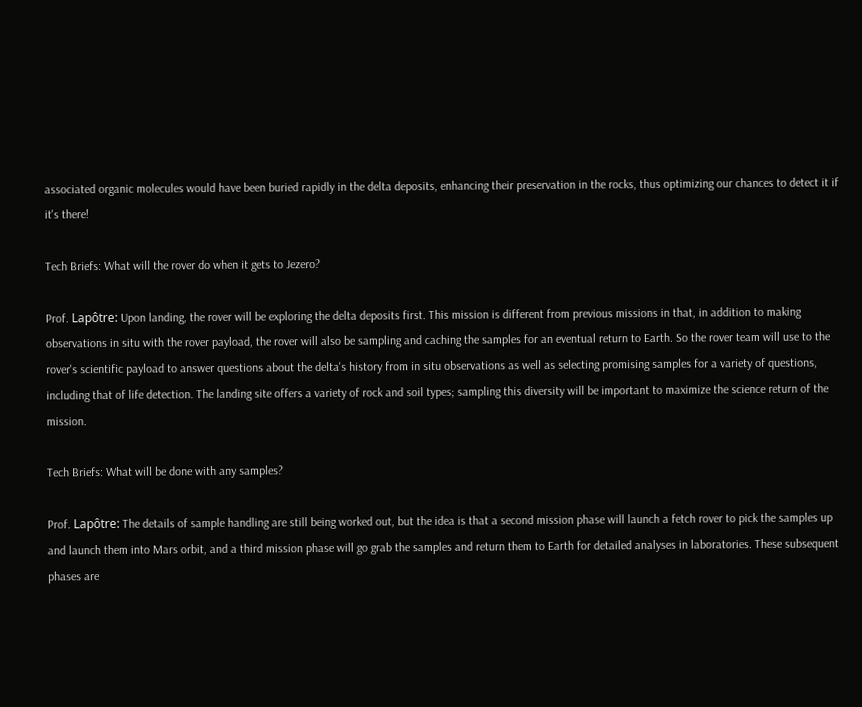associated organic molecules would have been buried rapidly in the delta deposits, enhancing their preservation in the rocks, thus optimizing our chances to detect it if it's there!

Tech Briefs: What will the rover do when it gets to Jezero?

Prof. Lapôtre: Upon landing, the rover will be exploring the delta deposits first. This mission is different from previous missions in that, in addition to making observations in situ with the rover payload, the rover will also be sampling and caching the samples for an eventual return to Earth. So the rover team will use to the rover's scientific payload to answer questions about the delta's history from in situ observations as well as selecting promising samples for a variety of questions, including that of life detection. The landing site offers a variety of rock and soil types; sampling this diversity will be important to maximize the science return of the mission.

Tech Briefs: What will be done with any samples?

Prof. Lapôtre: The details of sample handling are still being worked out, but the idea is that a second mission phase will launch a fetch rover to pick the samples up and launch them into Mars orbit, and a third mission phase will go grab the samples and return them to Earth for detailed analyses in laboratories. These subsequent phases are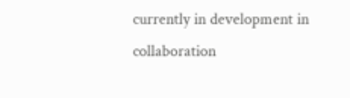currently in development in collaboration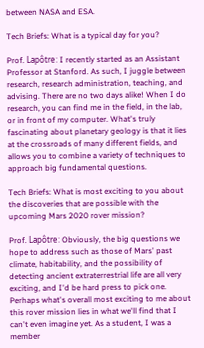between NASA and ESA.

Tech Briefs: What is a typical day for you?

Prof. Lapôtre: I recently started as an Assistant Professor at Stanford. As such, I juggle between research, research administration, teaching, and advising. There are no two days alike! When I do research, you can find me in the field, in the lab, or in front of my computer. What's truly fascinating about planetary geology is that it lies at the crossroads of many different fields, and allows you to combine a variety of techniques to approach big fundamental questions.

Tech Briefs: What is most exciting to you about the discoveries that are possible with the upcoming Mars 2020 rover mission?

Prof. Lapôtre: Obviously, the big questions we hope to address such as those of Mars' past climate, habitability, and the possibility of detecting ancient extraterrestrial life are all very exciting, and I'd be hard press to pick one. Perhaps what's overall most exciting to me about this rover mission lies in what we'll find that I can't even imagine yet. As a student, I was a member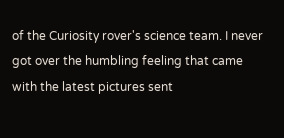of the Curiosity rover's science team. I never got over the humbling feeling that came with the latest pictures sent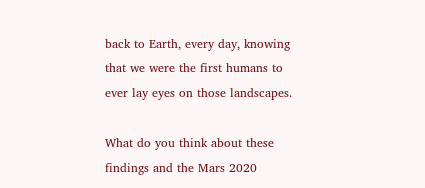back to Earth, every day, knowing that we were the first humans to ever lay eyes on those landscapes.

What do you think about these findings and the Mars 2020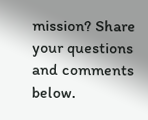mission? Share your questions and comments below.